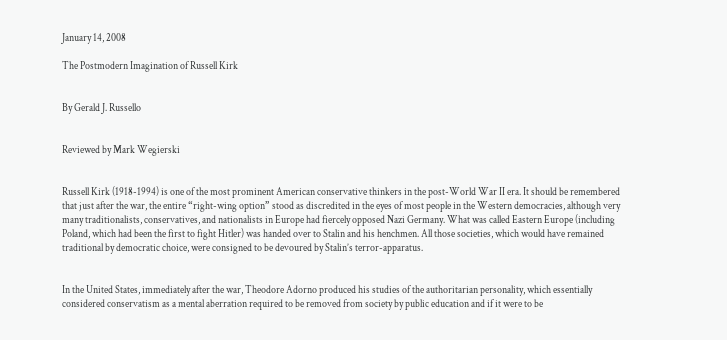January 14, 2008

The Postmodern Imagination of Russell Kirk


By Gerald J. Russello


Reviewed by Mark Wegierski


Russell Kirk (1918-1994) is one of the most prominent American conservative thinkers in the post-World War II era. It should be remembered that just after the war, the entire “right-wing option” stood as discredited in the eyes of most people in the Western democracies, although very many traditionalists, conservatives, and nationalists in Europe had fiercely opposed Nazi Germany. What was called Eastern Europe (including Poland, which had been the first to fight Hitler) was handed over to Stalin and his henchmen. All those societies, which would have remained traditional by democratic choice, were consigned to be devoured by Stalin’s terror-apparatus.


In the United States, immediately after the war, Theodore Adorno produced his studies of the authoritarian personality, which essentially considered conservatism as a mental aberration required to be removed from society by public education and if it were to be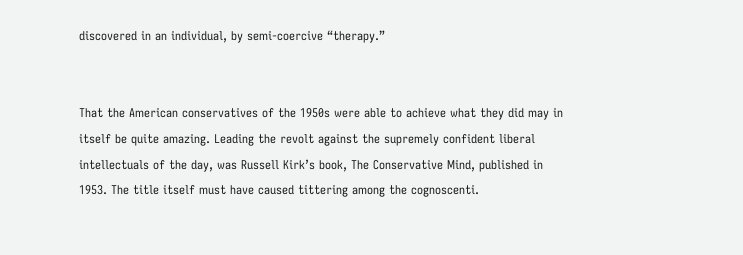discovered in an individual, by semi-coercive “therapy.”


That the American conservatives of the 1950s were able to achieve what they did may in itself be quite amazing. Leading the revolt against the supremely confident liberal intellectuals of the day, was Russell Kirk’s book, The Conservative Mind, published in 1953. The title itself must have caused tittering among the cognoscenti.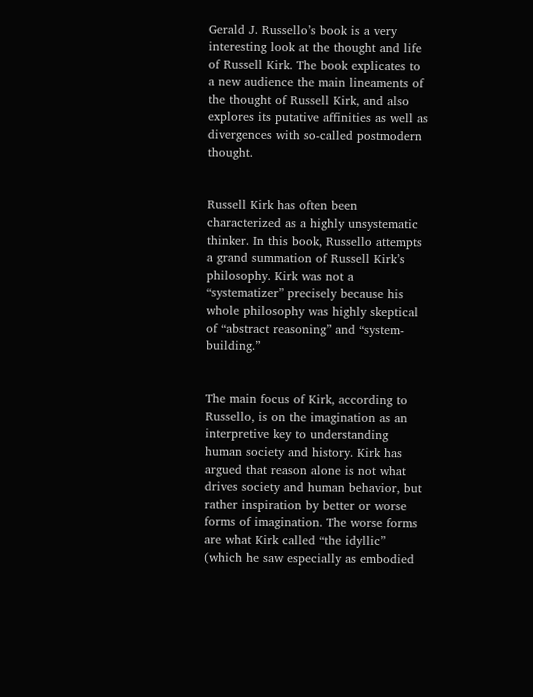Gerald J. Russello’s book is a very interesting look at the thought and life of Russell Kirk. The book explicates to a new audience the main lineaments of the thought of Russell Kirk, and also explores its putative affinities as well as divergences with so-called postmodern thought.


Russell Kirk has often been characterized as a highly unsystematic thinker. In this book, Russello attempts a grand summation of Russell Kirk’s philosophy. Kirk was not a “systematizer” precisely because his whole philosophy was highly skeptical of “abstract reasoning” and “system-building.”


The main focus of Kirk, according to Russello, is on the imagination as an interpretive key to understanding human society and history. Kirk has argued that reason alone is not what drives society and human behavior, but rather inspiration by better or worse forms of imagination. The worse forms are what Kirk called “the idyllic” (which he saw especially as embodied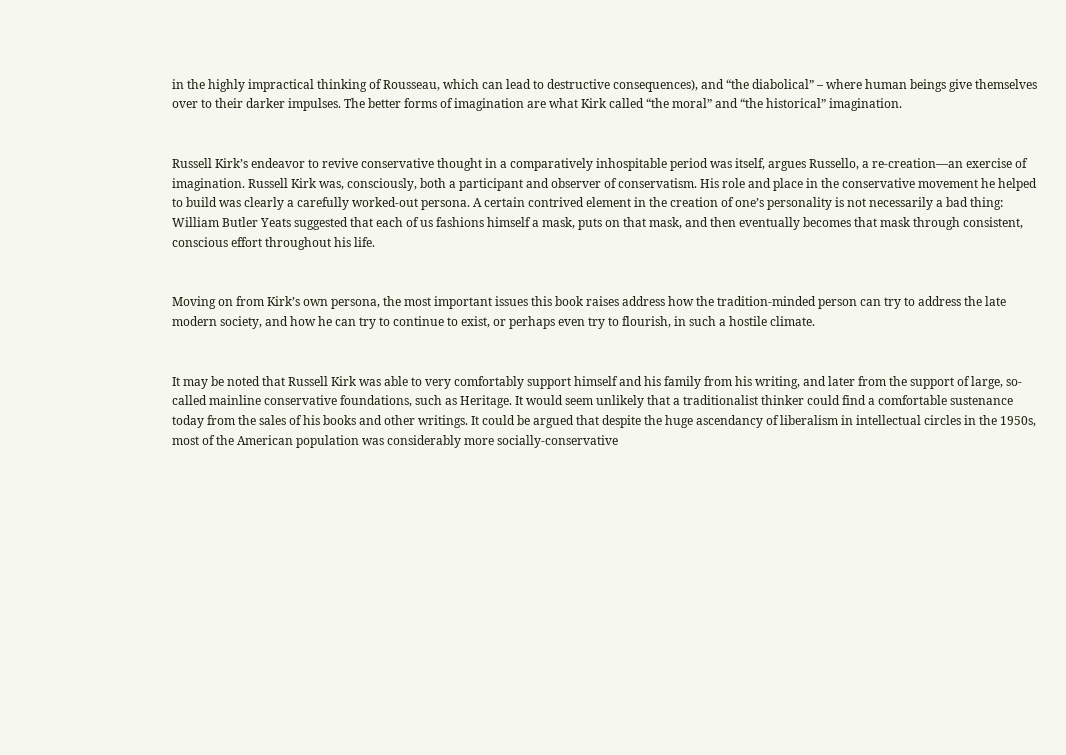in the highly impractical thinking of Rousseau, which can lead to destructive consequences), and “the diabolical” – where human beings give themselves over to their darker impulses. The better forms of imagination are what Kirk called “the moral” and “the historical” imagination.


Russell Kirk’s endeavor to revive conservative thought in a comparatively inhospitable period was itself, argues Russello, a re-creation—an exercise of imagination. Russell Kirk was, consciously, both a participant and observer of conservatism. His role and place in the conservative movement he helped to build was clearly a carefully worked-out persona. A certain contrived element in the creation of one’s personality is not necessarily a bad thing: William Butler Yeats suggested that each of us fashions himself a mask, puts on that mask, and then eventually becomes that mask through consistent, conscious effort throughout his life.


Moving on from Kirk’s own persona, the most important issues this book raises address how the tradition-minded person can try to address the late modern society, and how he can try to continue to exist, or perhaps even try to flourish, in such a hostile climate.


It may be noted that Russell Kirk was able to very comfortably support himself and his family from his writing, and later from the support of large, so-called mainline conservative foundations, such as Heritage. It would seem unlikely that a traditionalist thinker could find a comfortable sustenance today from the sales of his books and other writings. It could be argued that despite the huge ascendancy of liberalism in intellectual circles in the 1950s, most of the American population was considerably more socially-conservative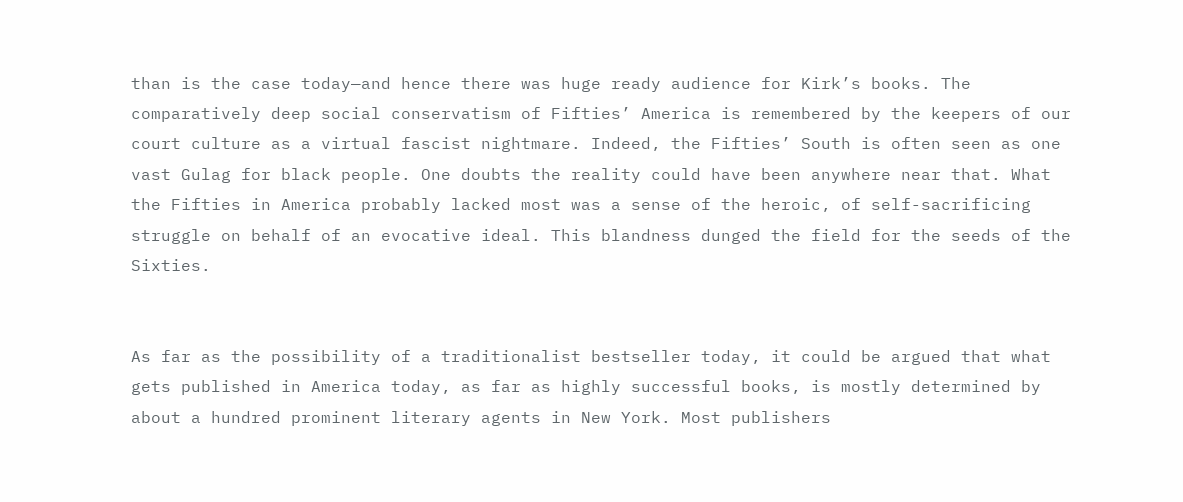than is the case today—and hence there was huge ready audience for Kirk’s books. The comparatively deep social conservatism of Fifties’ America is remembered by the keepers of our court culture as a virtual fascist nightmare. Indeed, the Fifties’ South is often seen as one vast Gulag for black people. One doubts the reality could have been anywhere near that. What the Fifties in America probably lacked most was a sense of the heroic, of self-sacrificing struggle on behalf of an evocative ideal. This blandness dunged the field for the seeds of the Sixties.


As far as the possibility of a traditionalist bestseller today, it could be argued that what gets published in America today, as far as highly successful books, is mostly determined by about a hundred prominent literary agents in New York. Most publishers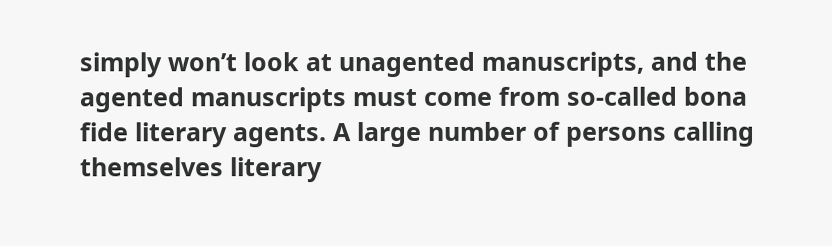simply won’t look at unagented manuscripts, and the agented manuscripts must come from so-called bona fide literary agents. A large number of persons calling themselves literary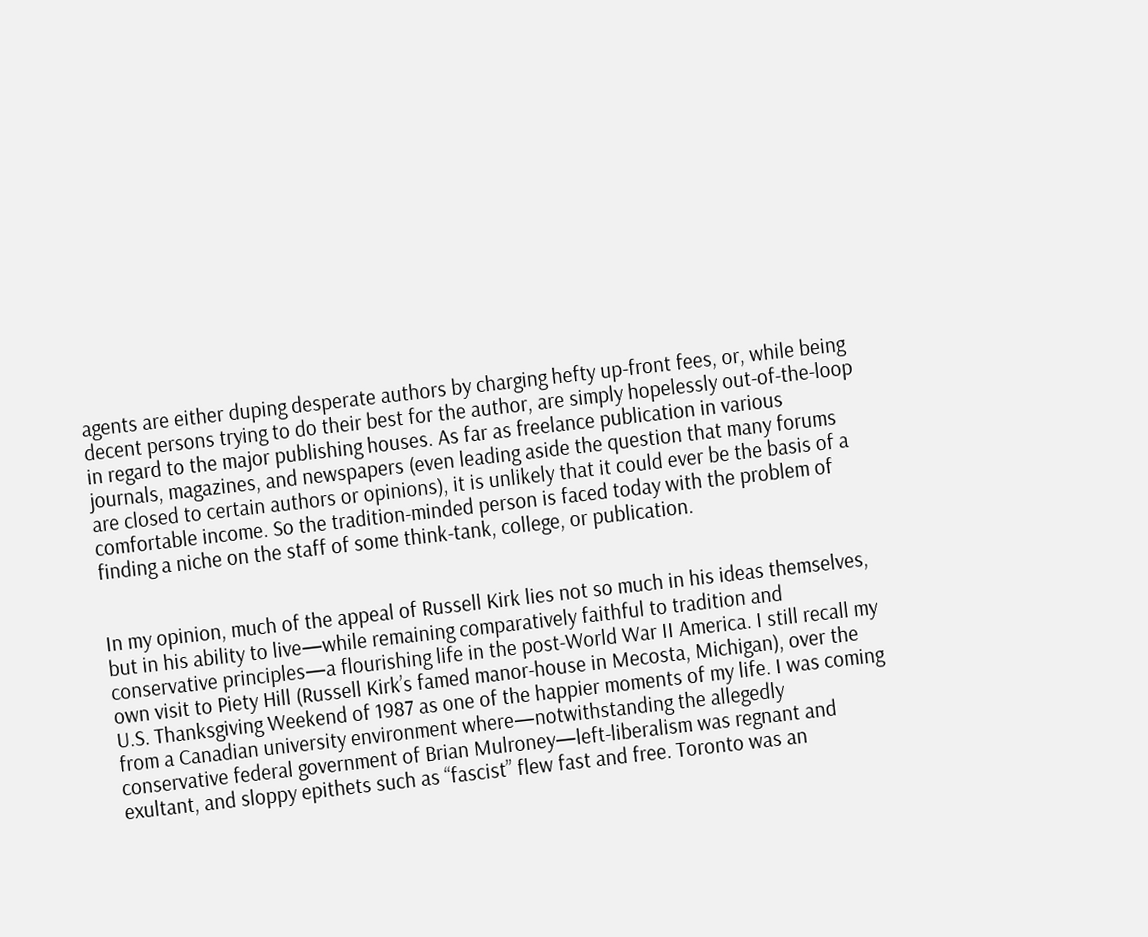agents are either duping desperate authors by charging hefty up-front fees, or, while being decent persons trying to do their best for the author, are simply hopelessly out-of-the-loop in regard to the major publishing houses. As far as freelance publication in various journals, magazines, and newspapers (even leading aside the question that many forums are closed to certain authors or opinions), it is unlikely that it could ever be the basis of a comfortable income. So the tradition-minded person is faced today with the problem of finding a niche on the staff of some think-tank, college, or publication.


In my opinion, much of the appeal of Russell Kirk lies not so much in his ideas themselves, but in his ability to live—while remaining comparatively faithful to tradition and conservative principles—a flourishing life in the post-World War II America. I still recall my own visit to Piety Hill (Russell Kirk’s famed manor-house in Mecosta, Michigan), over the U.S. Thanksgiving Weekend of 1987 as one of the happier moments of my life. I was coming from a Canadian university environment where—notwithstanding the allegedly conservative federal government of Brian Mulroney—left-liberalism was regnant and exultant, and sloppy epithets such as “fascist” flew fast and free. Toronto was an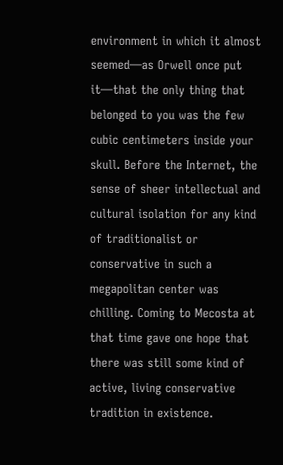environment in which it almost seemed—as Orwell once put it—that the only thing that belonged to you was the few cubic centimeters inside your skull. Before the Internet, the sense of sheer intellectual and cultural isolation for any kind of traditionalist or conservative in such a megapolitan center was chilling. Coming to Mecosta at that time gave one hope that there was still some kind of active, living conservative tradition in existence.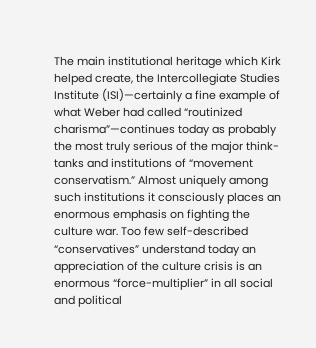The main institutional heritage which Kirk helped create, the Intercollegiate Studies Institute (ISI)—certainly a fine example of what Weber had called “routinized charisma”—continues today as probably the most truly serious of the major think-tanks and institutions of “movement conservatism.” Almost uniquely among such institutions it consciously places an enormous emphasis on fighting the culture war. Too few self-described “conservatives” understand today an appreciation of the culture crisis is an enormous “force-multiplier” in all social and political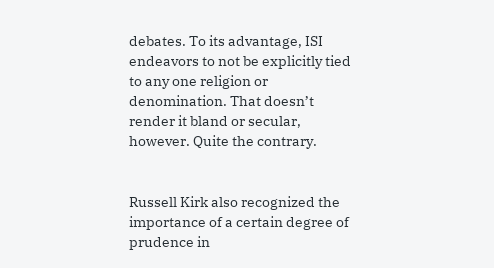debates. To its advantage, ISI endeavors to not be explicitly tied to any one religion or denomination. That doesn’t render it bland or secular, however. Quite the contrary.


Russell Kirk also recognized the importance of a certain degree of prudence in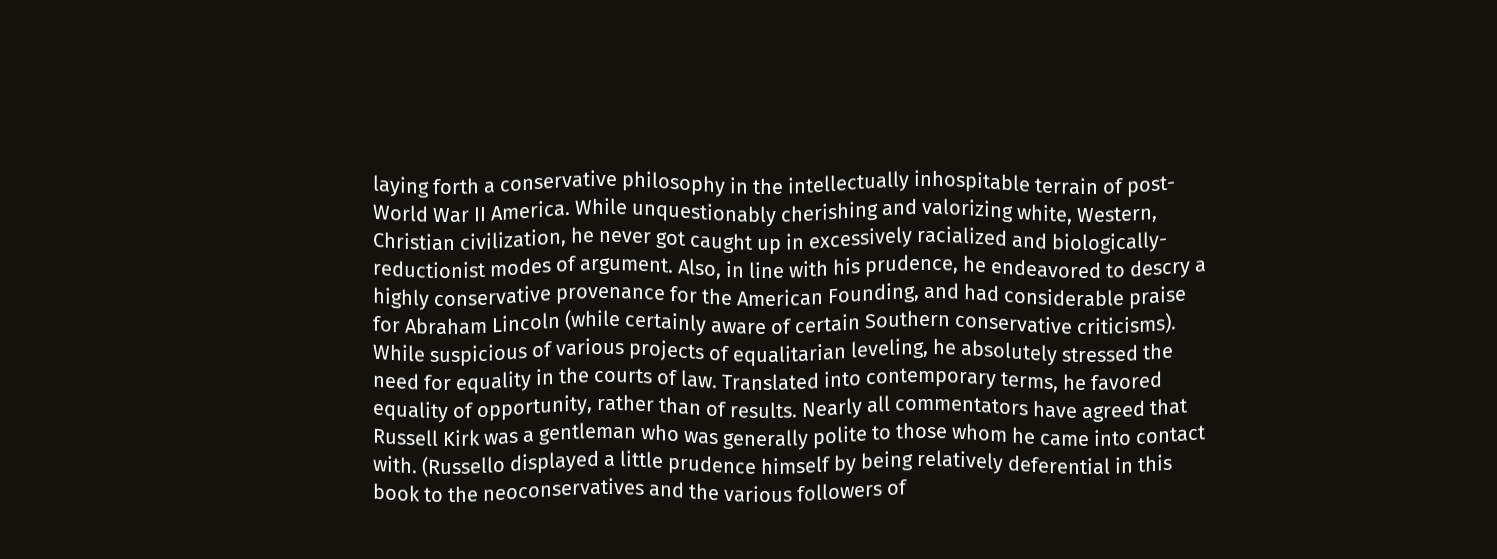laying forth a conservative philosophy in the intellectually inhospitable terrain of post-World War II America. While unquestionably cherishing and valorizing white, Western, Christian civilization, he never got caught up in excessively racialized and biologically-reductionist modes of argument. Also, in line with his prudence, he endeavored to descry a highly conservative provenance for the American Founding, and had considerable praise for Abraham Lincoln (while certainly aware of certain Southern conservative criticisms). While suspicious of various projects of equalitarian leveling, he absolutely stressed the need for equality in the courts of law. Translated into contemporary terms, he favored equality of opportunity, rather than of results. Nearly all commentators have agreed that Russell Kirk was a gentleman who was generally polite to those whom he came into contact with. (Russello displayed a little prudence himself by being relatively deferential in this book to the neoconservatives and the various followers of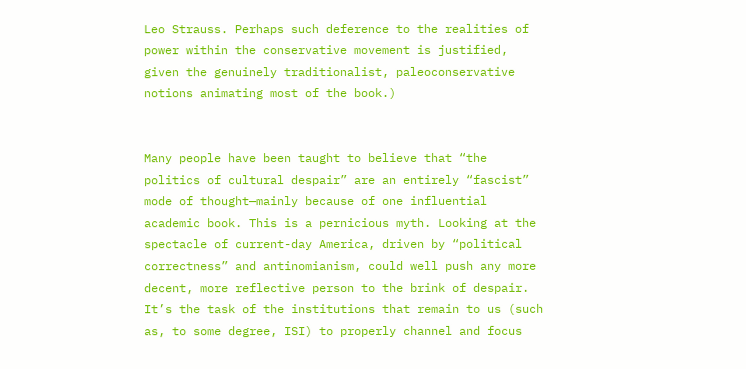Leo Strauss. Perhaps such deference to the realities of power within the conservative movement is justified, given the genuinely traditionalist, paleoconservative notions animating most of the book.)


Many people have been taught to believe that “the politics of cultural despair” are an entirely “fascist” mode of thought—mainly because of one influential academic book. This is a pernicious myth. Looking at the spectacle of current-day America, driven by “political correctness” and antinomianism, could well push any more decent, more reflective person to the brink of despair. It’s the task of the institutions that remain to us (such as, to some degree, ISI) to properly channel and focus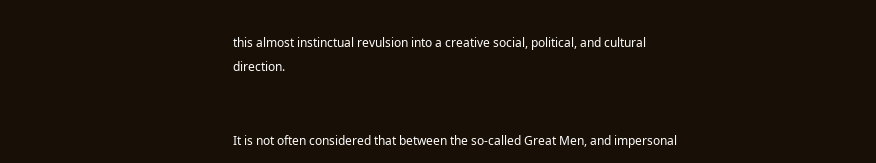this almost instinctual revulsion into a creative social, political, and cultural direction.


It is not often considered that between the so-called Great Men, and impersonal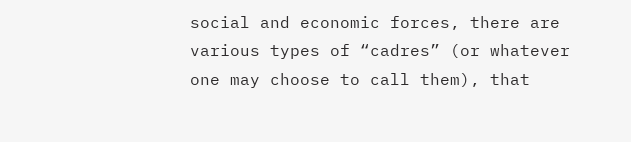social and economic forces, there are various types of “cadres” (or whatever one may choose to call them), that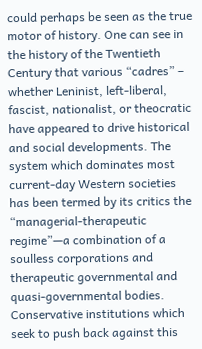could perhaps be seen as the true motor of history. One can see in the history of the Twentieth Century that various “cadres” – whether Leninist, left-liberal, fascist, nationalist, or theocratic have appeared to drive historical and social developments. The system which dominates most current-day Western societies has been termed by its critics the “managerial-therapeutic regime”—a combination of a soulless corporations and therapeutic governmental and quasi-governmental bodies. Conservative institutions which seek to push back against this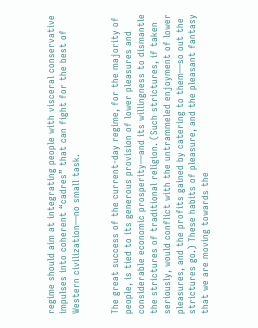regime should aim at integrating people with visceral conservative impulses into coherent “cadres” that can fight for the best of Western civilization—no small task.


The great success of the current-day regime, for the majority of people, is tied to its generous provision of lower pleasures and considerable economic prosperity—and its willingness to dismantle the strictures of traditional religion. (Such strictures, if taken seriously, would conflict with the untrammeled enjoyment of lower pleasures, and the profits gained by catering to them—so out the strictures go.) These habits of pleasure, and the pleasant fantasy that we are moving towards the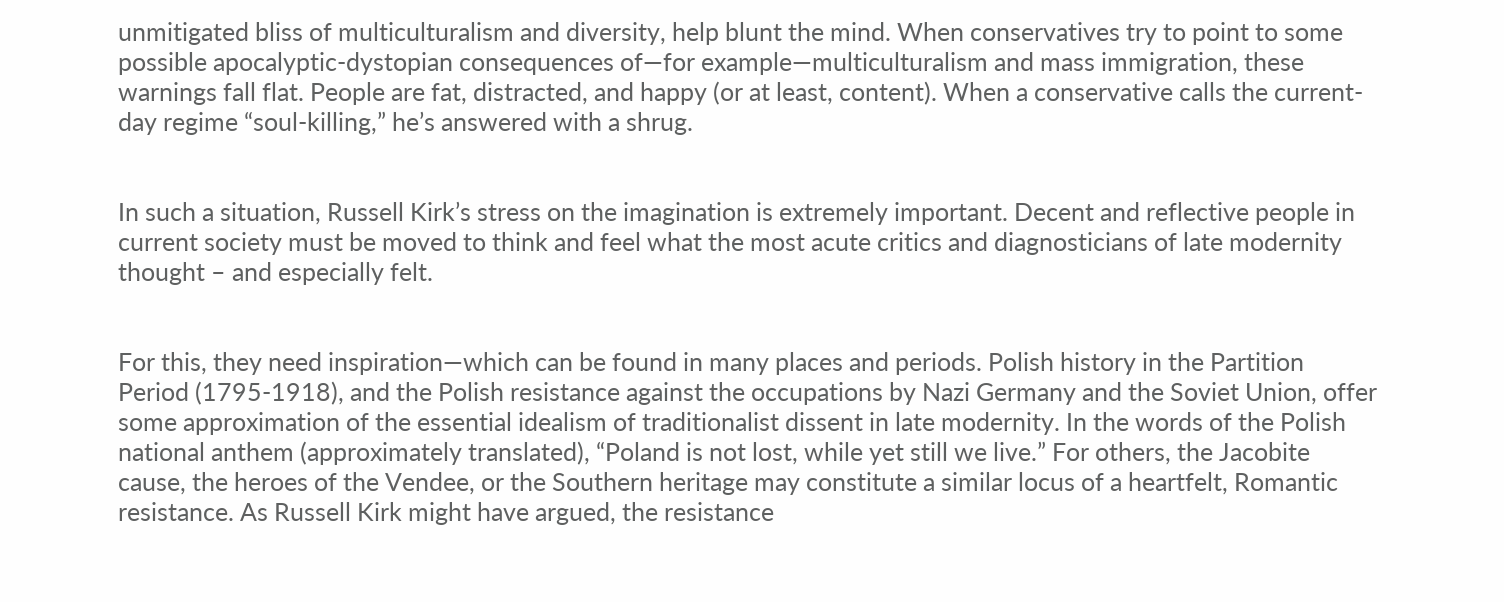unmitigated bliss of multiculturalism and diversity, help blunt the mind. When conservatives try to point to some possible apocalyptic-dystopian consequences of—for example—multiculturalism and mass immigration, these warnings fall flat. People are fat, distracted, and happy (or at least, content). When a conservative calls the current-day regime “soul-killing,” he’s answered with a shrug.


In such a situation, Russell Kirk’s stress on the imagination is extremely important. Decent and reflective people in current society must be moved to think and feel what the most acute critics and diagnosticians of late modernity thought – and especially felt.


For this, they need inspiration—which can be found in many places and periods. Polish history in the Partition Period (1795-1918), and the Polish resistance against the occupations by Nazi Germany and the Soviet Union, offer some approximation of the essential idealism of traditionalist dissent in late modernity. In the words of the Polish national anthem (approximately translated), “Poland is not lost, while yet still we live.” For others, the Jacobite cause, the heroes of the Vendee, or the Southern heritage may constitute a similar locus of a heartfelt, Romantic resistance. As Russell Kirk might have argued, the resistance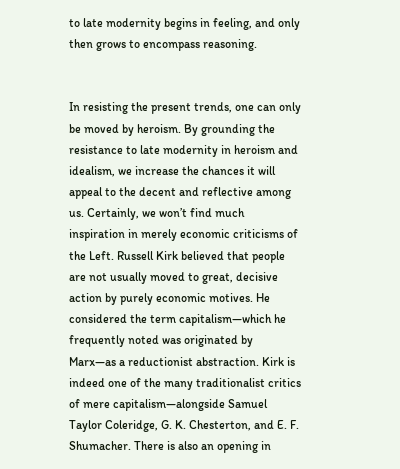to late modernity begins in feeling, and only then grows to encompass reasoning.


In resisting the present trends, one can only be moved by heroism. By grounding the resistance to late modernity in heroism and idealism, we increase the chances it will appeal to the decent and reflective among us. Certainly, we won’t find much inspiration in merely economic criticisms of the Left. Russell Kirk believed that people are not usually moved to great, decisive action by purely economic motives. He considered the term capitalism—which he frequently noted was originated by Marx—as a reductionist abstraction. Kirk is indeed one of the many traditionalist critics of mere capitalism—alongside Samuel Taylor Coleridge, G. K. Chesterton, and E. F. Shumacher. There is also an opening in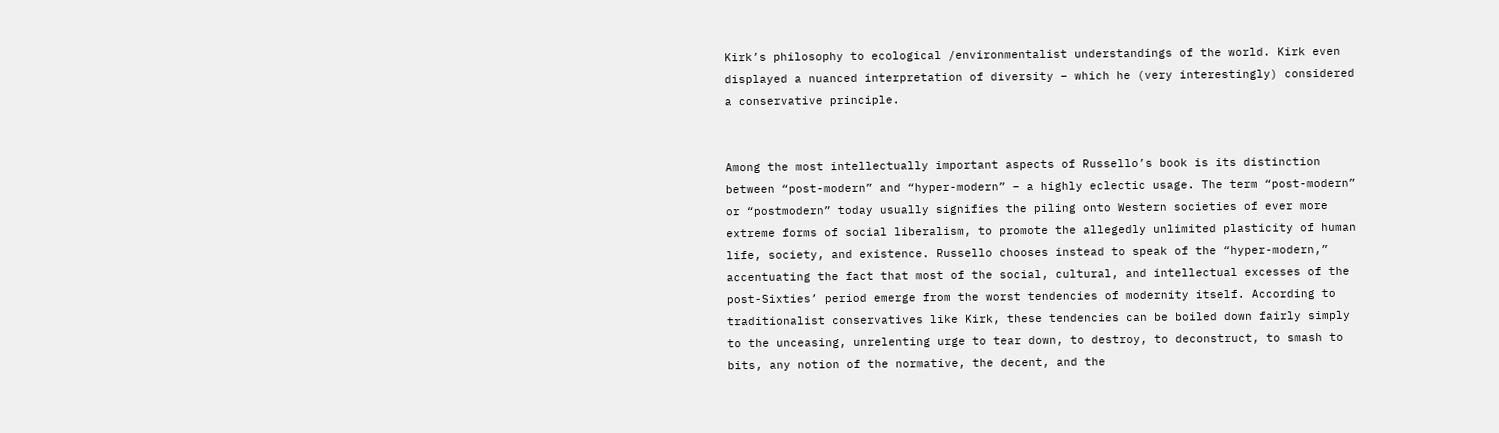Kirk’s philosophy to ecological /environmentalist understandings of the world. Kirk even displayed a nuanced interpretation of diversity – which he (very interestingly) considered a conservative principle.


Among the most intellectually important aspects of Russello’s book is its distinction between “post-modern” and “hyper-modern” – a highly eclectic usage. The term “post-modern” or “postmodern” today usually signifies the piling onto Western societies of ever more extreme forms of social liberalism, to promote the allegedly unlimited plasticity of human life, society, and existence. Russello chooses instead to speak of the “hyper-modern,” accentuating the fact that most of the social, cultural, and intellectual excesses of the post-Sixties’ period emerge from the worst tendencies of modernity itself. According to traditionalist conservatives like Kirk, these tendencies can be boiled down fairly simply to the unceasing, unrelenting urge to tear down, to destroy, to deconstruct, to smash to bits, any notion of the normative, the decent, and the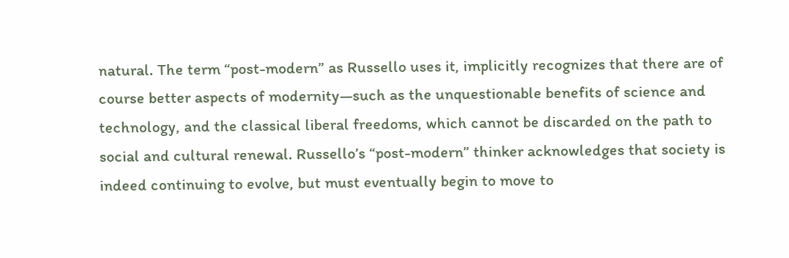natural. The term “post-modern” as Russello uses it, implicitly recognizes that there are of course better aspects of modernity—such as the unquestionable benefits of science and technology, and the classical liberal freedoms, which cannot be discarded on the path to social and cultural renewal. Russello’s “post-modern” thinker acknowledges that society is indeed continuing to evolve, but must eventually begin to move to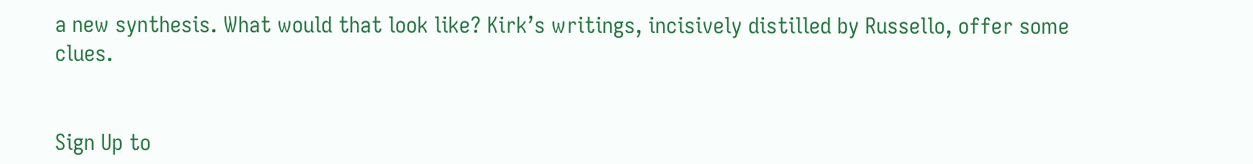a new synthesis. What would that look like? Kirk’s writings, incisively distilled by Russello, offer some clues.


Sign Up to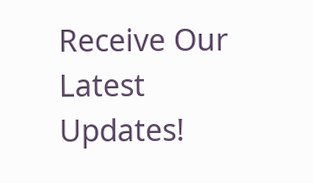Receive Our Latest Updates!